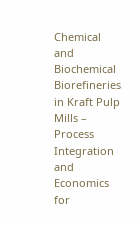Chemical and Biochemical Biorefineries in Kraft Pulp Mills – Process Integration and Economics for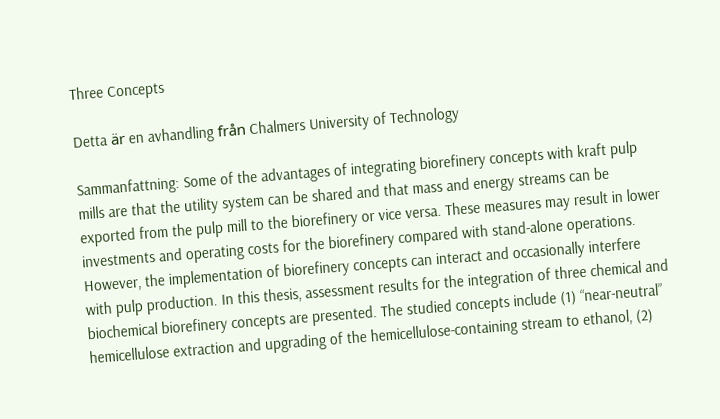Three Concepts

Detta är en avhandling från Chalmers University of Technology

Sammanfattning: Some of the advantages of integrating biorefinery concepts with kraft pulp mills are that the utility system can be shared and that mass and energy streams can be exported from the pulp mill to the biorefinery or vice versa. These measures may result in lower investments and operating costs for the biorefinery compared with stand-alone operations. However, the implementation of biorefinery concepts can interact and occasionally interfere with pulp production. In this thesis, assessment results for the integration of three chemical and biochemical biorefinery concepts are presented. The studied concepts include (1) “near-neutral” hemicellulose extraction and upgrading of the hemicellulose-containing stream to ethanol, (2)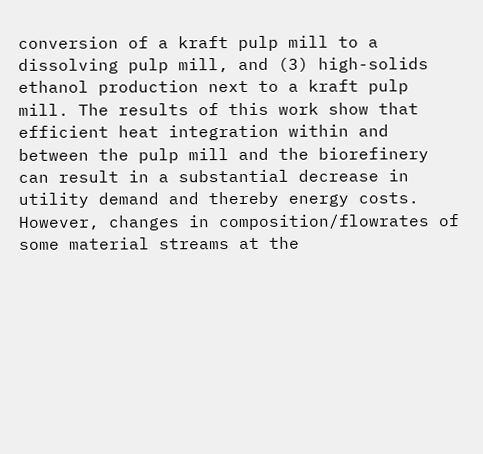conversion of a kraft pulp mill to a dissolving pulp mill, and (3) high-solids ethanol production next to a kraft pulp mill. The results of this work show that efficient heat integration within and between the pulp mill and the biorefinery can result in a substantial decrease in utility demand and thereby energy costs. However, changes in composition/flowrates of some material streams at the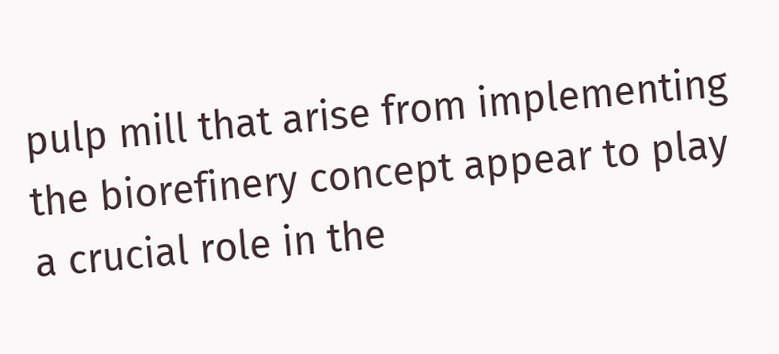pulp mill that arise from implementing the biorefinery concept appear to play a crucial role in the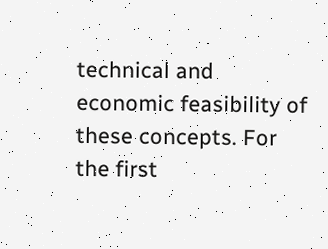technical and economic feasibility of these concepts. For the first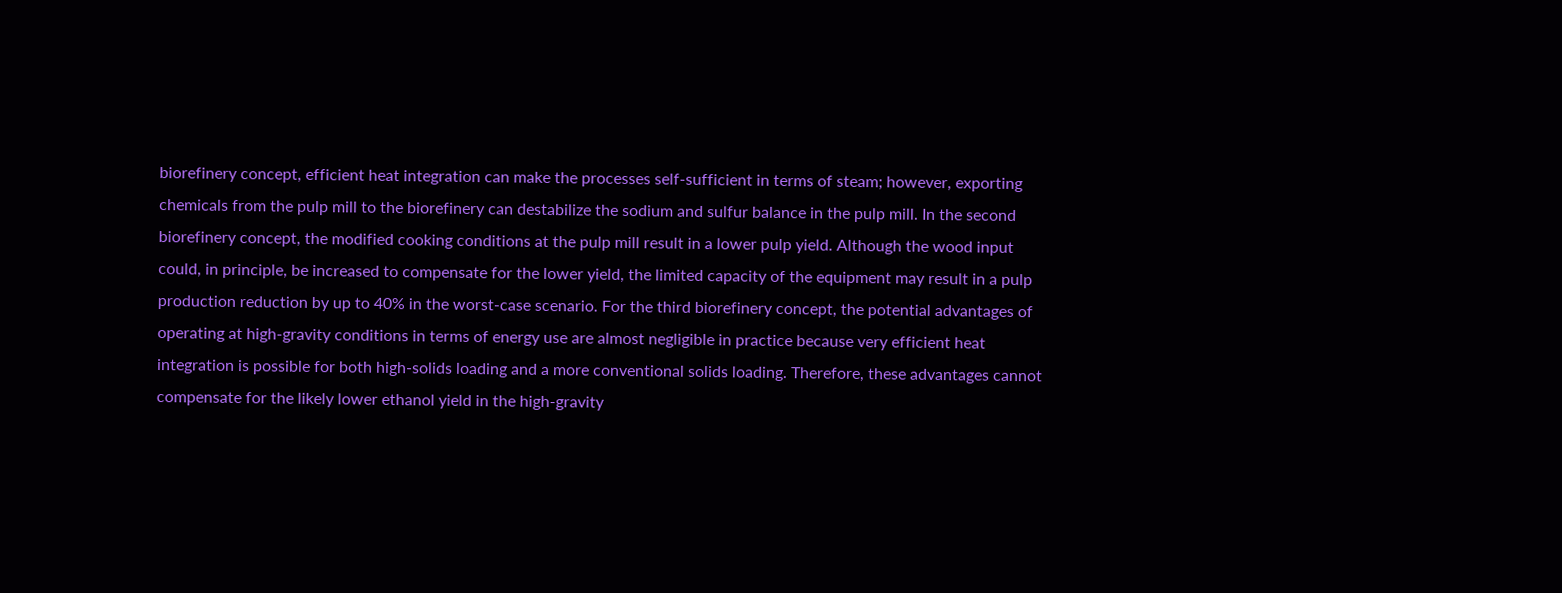biorefinery concept, efficient heat integration can make the processes self-sufficient in terms of steam; however, exporting chemicals from the pulp mill to the biorefinery can destabilize the sodium and sulfur balance in the pulp mill. In the second biorefinery concept, the modified cooking conditions at the pulp mill result in a lower pulp yield. Although the wood input could, in principle, be increased to compensate for the lower yield, the limited capacity of the equipment may result in a pulp production reduction by up to 40% in the worst-case scenario. For the third biorefinery concept, the potential advantages of operating at high-gravity conditions in terms of energy use are almost negligible in practice because very efficient heat integration is possible for both high-solids loading and a more conventional solids loading. Therefore, these advantages cannot compensate for the likely lower ethanol yield in the high-gravity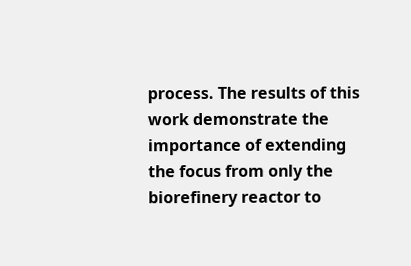process. The results of this work demonstrate the importance of extending the focus from only the biorefinery reactor to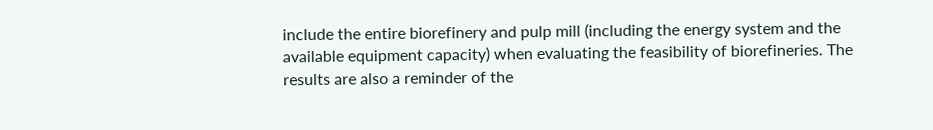include the entire biorefinery and pulp mill (including the energy system and the available equipment capacity) when evaluating the feasibility of biorefineries. The results are also a reminder of the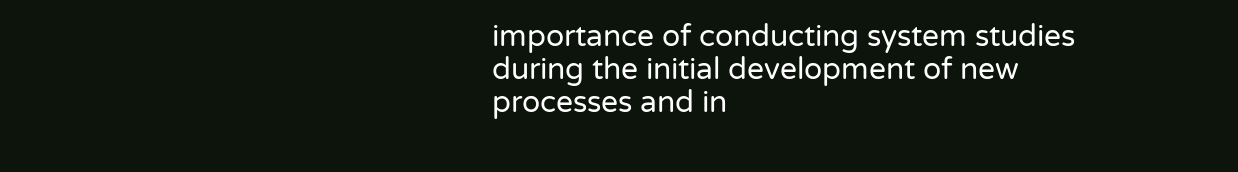importance of conducting system studies during the initial development of new processes and in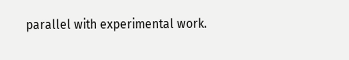parallel with experimental work.